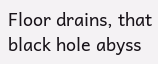Floor drains, that black hole abyss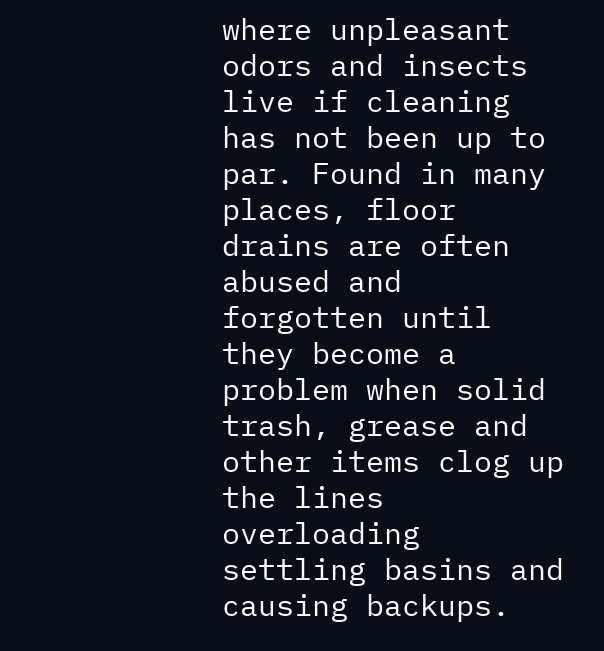where unpleasant odors and insects live if cleaning has not been up to par. Found in many places, floor drains are often abused and forgotten until they become a problem when solid trash, grease and other items clog up the lines overloading settling basins and causing backups.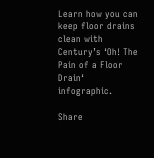Learn how you can keep floor drains clean with Century’s ‘Oh! The Pain of a Floor Drain‘ infographic.

Share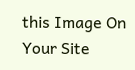this Image On Your Site